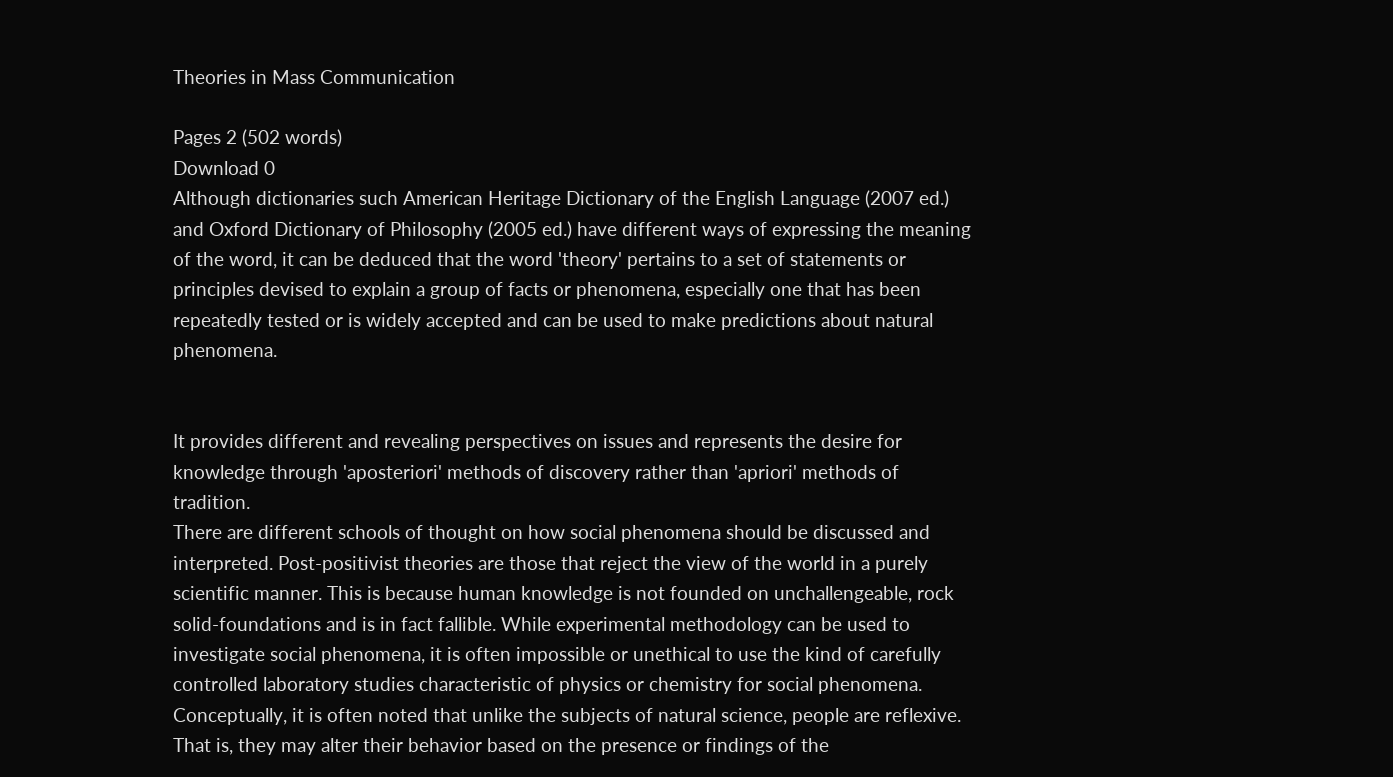Theories in Mass Communication

Pages 2 (502 words)
Download 0
Although dictionaries such American Heritage Dictionary of the English Language (2007 ed.) and Oxford Dictionary of Philosophy (2005 ed.) have different ways of expressing the meaning of the word, it can be deduced that the word 'theory' pertains to a set of statements or principles devised to explain a group of facts or phenomena, especially one that has been repeatedly tested or is widely accepted and can be used to make predictions about natural phenomena.


It provides different and revealing perspectives on issues and represents the desire for knowledge through 'aposteriori' methods of discovery rather than 'apriori' methods of tradition.
There are different schools of thought on how social phenomena should be discussed and interpreted. Post-positivist theories are those that reject the view of the world in a purely scientific manner. This is because human knowledge is not founded on unchallengeable, rock solid-foundations and is in fact fallible. While experimental methodology can be used to investigate social phenomena, it is often impossible or unethical to use the kind of carefully controlled laboratory studies characteristic of physics or chemistry for social phenomena. Conceptually, it is often noted that unlike the subjects of natural science, people are reflexive. That is, they may alter their behavior based on the presence or findings of the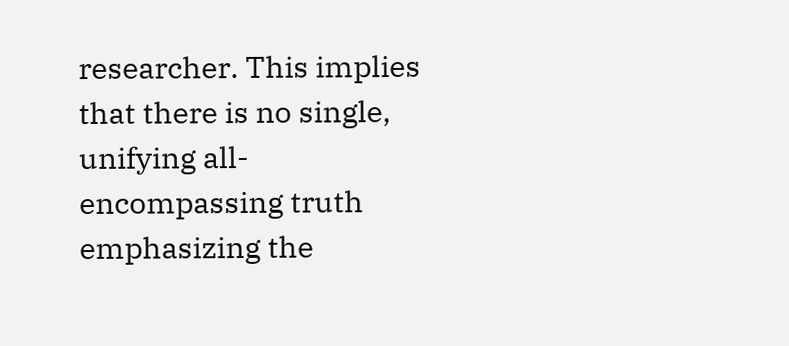researcher. This implies that there is no single, unifying all-encompassing truth emphasizing the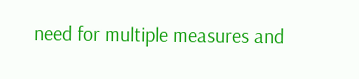need for multiple measures and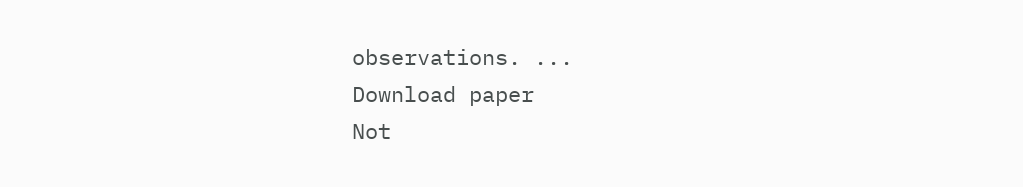observations. ...
Download paper
Not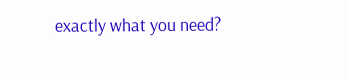exactly what you need?